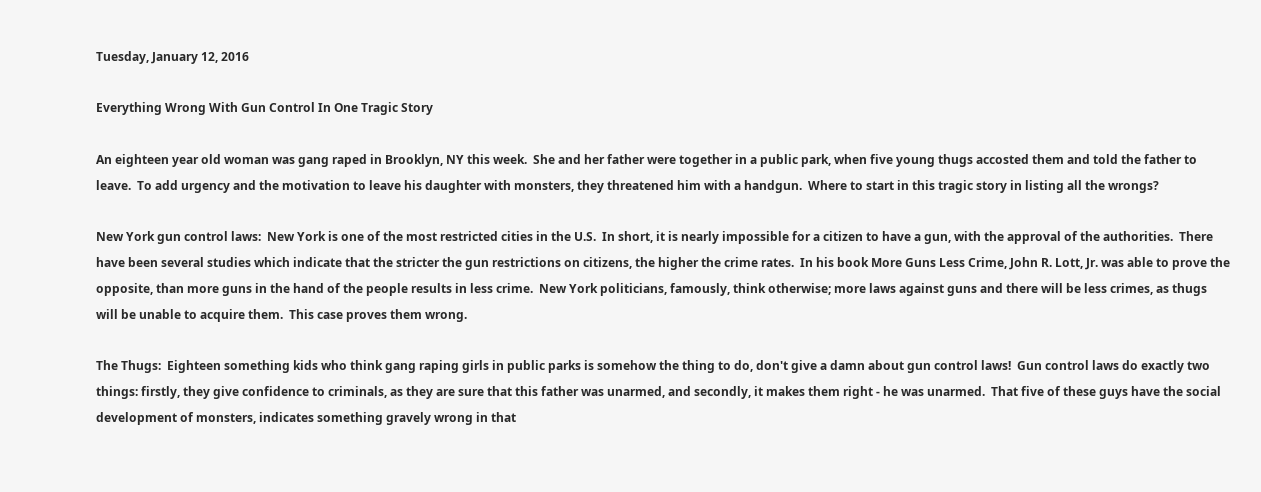Tuesday, January 12, 2016

Everything Wrong With Gun Control In One Tragic Story

An eighteen year old woman was gang raped in Brooklyn, NY this week.  She and her father were together in a public park, when five young thugs accosted them and told the father to leave.  To add urgency and the motivation to leave his daughter with monsters, they threatened him with a handgun.  Where to start in this tragic story in listing all the wrongs?

New York gun control laws:  New York is one of the most restricted cities in the U.S.  In short, it is nearly impossible for a citizen to have a gun, with the approval of the authorities.  There have been several studies which indicate that the stricter the gun restrictions on citizens, the higher the crime rates.  In his book More Guns Less Crime, John R. Lott, Jr. was able to prove the opposite, than more guns in the hand of the people results in less crime.  New York politicians, famously, think otherwise; more laws against guns and there will be less crimes, as thugs will be unable to acquire them.  This case proves them wrong.

The Thugs:  Eighteen something kids who think gang raping girls in public parks is somehow the thing to do, don't give a damn about gun control laws!  Gun control laws do exactly two things: firstly, they give confidence to criminals, as they are sure that this father was unarmed, and secondly, it makes them right - he was unarmed.  That five of these guys have the social development of monsters, indicates something gravely wrong in that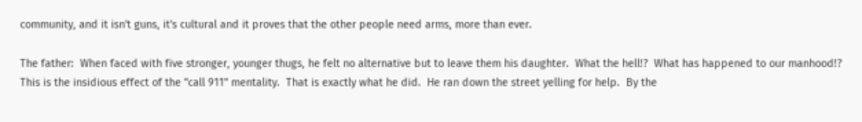community, and it isn't guns, it's cultural and it proves that the other people need arms, more than ever.

The father:  When faced with five stronger, younger thugs, he felt no alternative but to leave them his daughter.  What the hell!?  What has happened to our manhood!?  This is the insidious effect of the "call 911" mentality.  That is exactly what he did.  He ran down the street yelling for help.  By the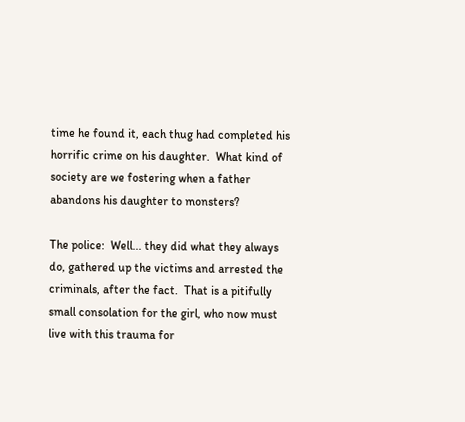time he found it, each thug had completed his horrific crime on his daughter.  What kind of society are we fostering when a father abandons his daughter to monsters?

The police:  Well... they did what they always do, gathered up the victims and arrested the criminals, after the fact.  That is a pitifully small consolation for the girl, who now must live with this trauma for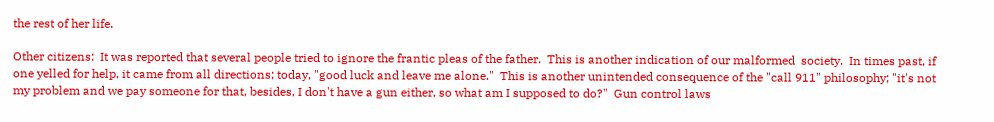the rest of her life.

Other citizens:  It was reported that several people tried to ignore the frantic pleas of the father.  This is another indication of our malformed  society.  In times past, if one yelled for help, it came from all directions; today, "good luck and leave me alone."  This is another unintended consequence of the "call 911" philosophy; "it's not my problem and we pay someone for that, besides, I don't have a gun either, so what am I supposed to do?"  Gun control laws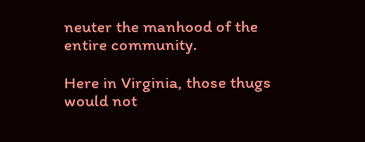neuter the manhood of the entire community.

Here in Virginia, those thugs would not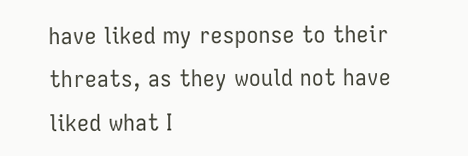have liked my response to their threats, as they would not have liked what I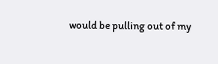would be pulling out of my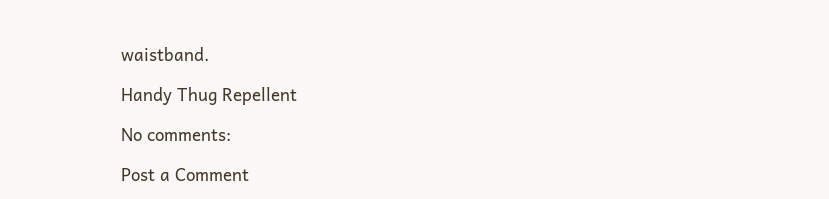waistband.

Handy Thug Repellent

No comments:

Post a Comment